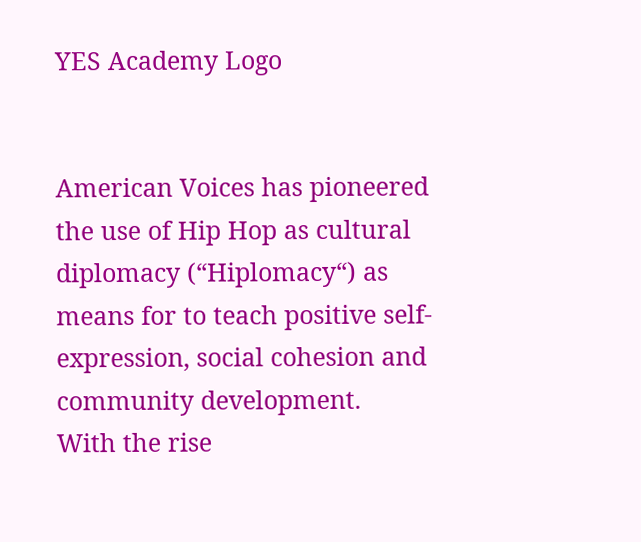YES Academy Logo


American Voices has pioneered the use of Hip Hop as cultural diplomacy (“Hiplomacy“) as means for to teach positive self-expression, social cohesion and community development.
With the rise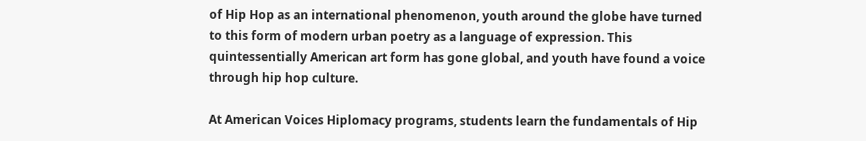of Hip Hop as an international phenomenon, youth around the globe have turned to this form of modern urban poetry as a language of expression. This quintessentially American art form has gone global, and youth have found a voice through hip hop culture.

At American Voices Hiplomacy programs, students learn the fundamentals of Hip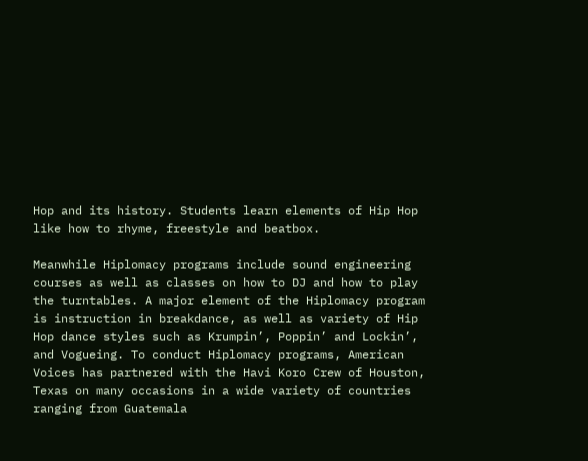Hop and its history. Students learn elements of Hip Hop like how to rhyme, freestyle and beatbox.

Meanwhile Hiplomacy programs include sound engineering courses as well as classes on how to DJ and how to play the turntables. A major element of the Hiplomacy program is instruction in breakdance, as well as variety of Hip Hop dance styles such as Krumpin’, Poppin’ and Lockin’, and Vogueing. To conduct Hiplomacy programs, American Voices has partnered with the Havi Koro Crew of Houston, Texas on many occasions in a wide variety of countries ranging from Guatemala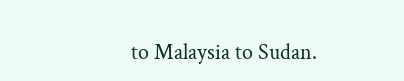to Malaysia to Sudan.